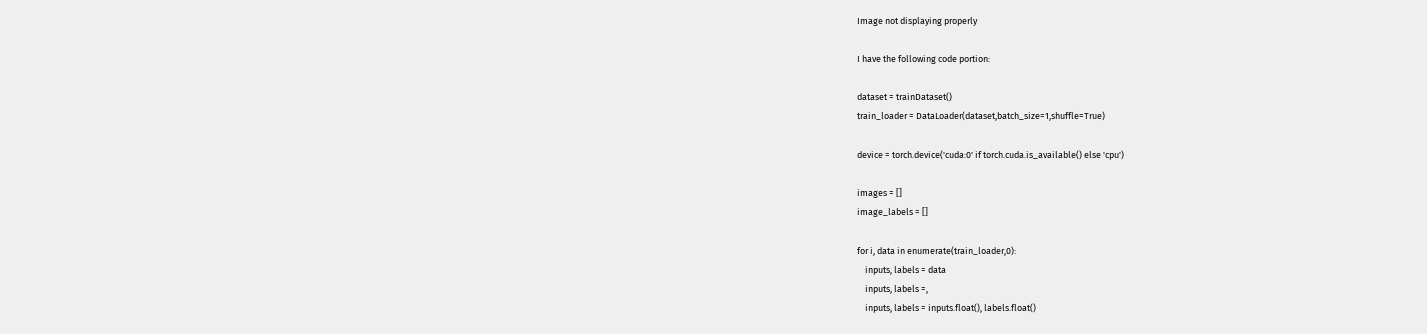Image not displaying properly

I have the following code portion:

dataset = trainDataset()
train_loader = DataLoader(dataset,batch_size=1,shuffle=True)

device = torch.device('cuda:0' if torch.cuda.is_available() else 'cpu')

images = []
image_labels = []

for i, data in enumerate(train_loader,0):
    inputs, labels = data
    inputs, labels =,
    inputs, labels = inputs.float(), labels.float()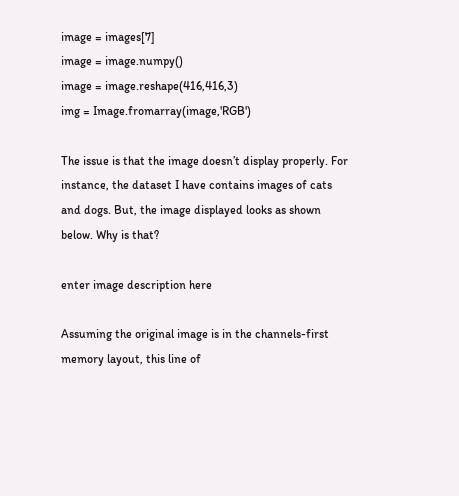image = images[7]
image = image.numpy()
image = image.reshape(416,416,3)
img = Image.fromarray(image,'RGB')

The issue is that the image doesn’t display properly. For instance, the dataset I have contains images of cats and dogs. But, the image displayed looks as shown below. Why is that?

enter image description here

Assuming the original image is in the channels-first memory layout, this line of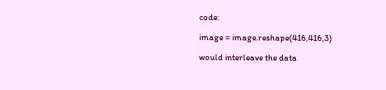code:

image = image.reshape(416,416,3)

would interleave the data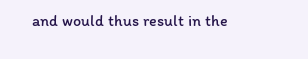and would thus result in the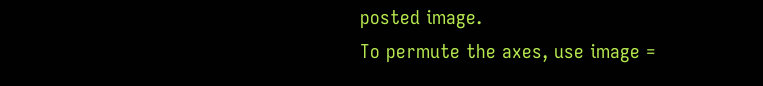posted image.
To permute the axes, use image =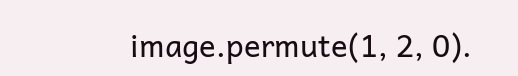image.permute(1, 2, 0).